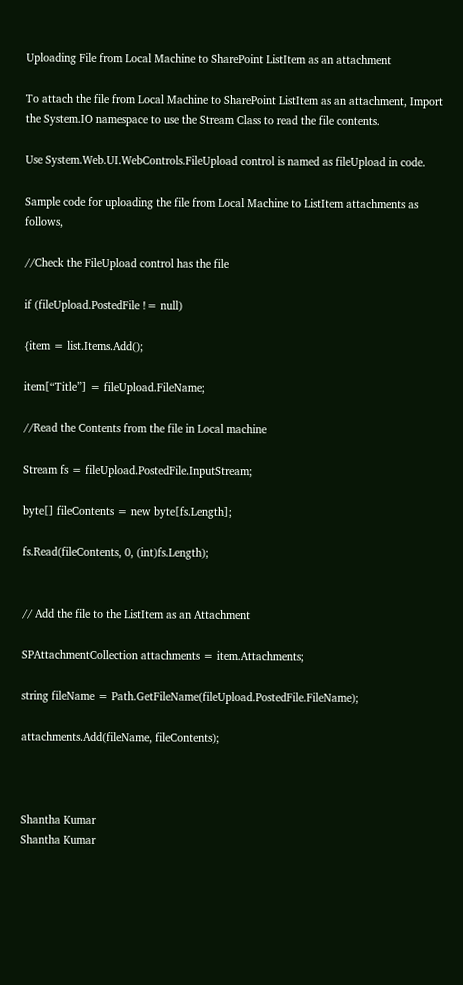Uploading File from Local Machine to SharePoint ListItem as an attachment

To attach the file from Local Machine to SharePoint ListItem as an attachment, Import the System.IO namespace to use the Stream Class to read the file contents.

Use System.Web.UI.WebControls.FileUpload control is named as fileUpload in code.

Sample code for uploading the file from Local Machine to ListItem attachments as follows,

//Check the FileUpload control has the file

if (fileUpload.PostedFile != null)

{item = list.Items.Add();

item[“Title”] = fileUpload.FileName;

//Read the Contents from the file in Local machine

Stream fs = fileUpload.PostedFile.InputStream;

byte[] fileContents = new byte[fs.Length];

fs.Read(fileContents, 0, (int)fs.Length);


// Add the file to the ListItem as an Attachment

SPAttachmentCollection attachments = item.Attachments;

string fileName = Path.GetFileName(fileUpload.PostedFile.FileName);

attachments.Add(fileName, fileContents);



Shantha Kumar
Shantha Kumar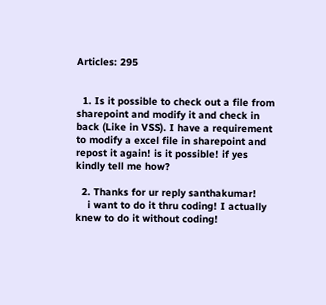Articles: 295


  1. Is it possible to check out a file from sharepoint and modify it and check in back (Like in VSS). I have a requirement to modify a excel file in sharepoint and repost it again! is it possible! if yes kindly tell me how?

  2. Thanks for ur reply santhakumar!
    i want to do it thru coding! I actually knew to do it without coding!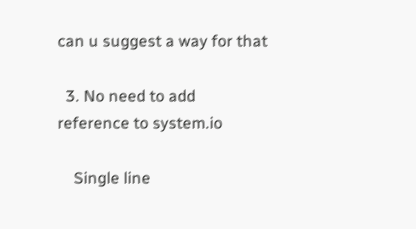can u suggest a way for that

  3. No need to add reference to system.io

    Single line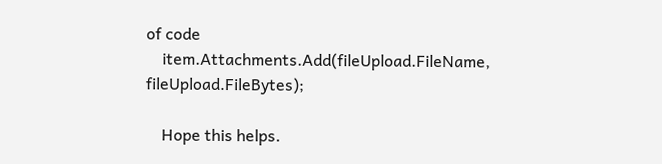of code
    item.Attachments.Add(fileUpload.FileName, fileUpload.FileBytes);

    Hope this helps.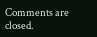Comments are closed.